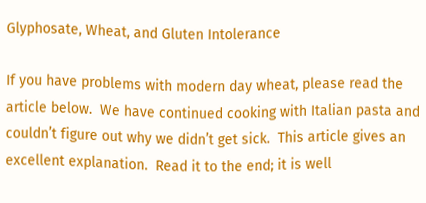Glyphosate, Wheat, and Gluten Intolerance

If you have problems with modern day wheat, please read the article below.  We have continued cooking with Italian pasta and couldn’t figure out why we didn’t get sick.  This article gives an excellent explanation.  Read it to the end; it is well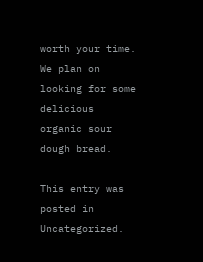worth your time.  We plan on looking for some delicious organic sour dough bread.

This entry was posted in Uncategorized.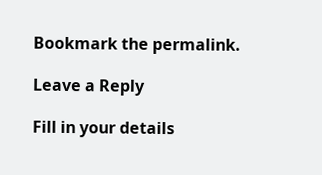Bookmark the permalink.

Leave a Reply

Fill in your details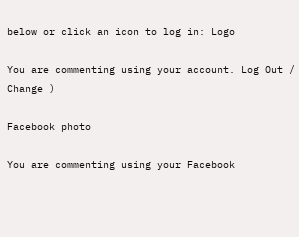below or click an icon to log in: Logo

You are commenting using your account. Log Out /  Change )

Facebook photo

You are commenting using your Facebook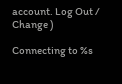account. Log Out /  Change )

Connecting to %s